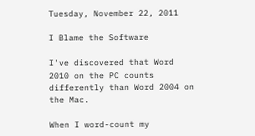Tuesday, November 22, 2011

I Blame the Software

I've discovered that Word 2010 on the PC counts differently than Word 2004 on the Mac.

When I word-count my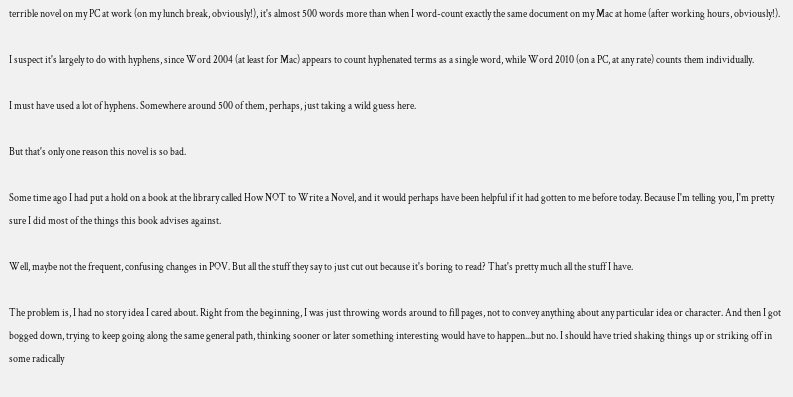terrible novel on my PC at work (on my lunch break, obviously!), it's almost 500 words more than when I word-count exactly the same document on my Mac at home (after working hours, obviously!).

I suspect it's largely to do with hyphens, since Word 2004 (at least for Mac) appears to count hyphenated terms as a single word, while Word 2010 (on a PC, at any rate) counts them individually.

I must have used a lot of hyphens. Somewhere around 500 of them, perhaps, just taking a wild guess here.

But that's only one reason this novel is so bad.

Some time ago I had put a hold on a book at the library called How NOT to Write a Novel, and it would perhaps have been helpful if it had gotten to me before today. Because I'm telling you, I'm pretty sure I did most of the things this book advises against.

Well, maybe not the frequent, confusing changes in POV. But all the stuff they say to just cut out because it's boring to read? That's pretty much all the stuff I have.

The problem is, I had no story idea I cared about. Right from the beginning, I was just throwing words around to fill pages, not to convey anything about any particular idea or character. And then I got bogged down, trying to keep going along the same general path, thinking sooner or later something interesting would have to happen...but no. I should have tried shaking things up or striking off in some radically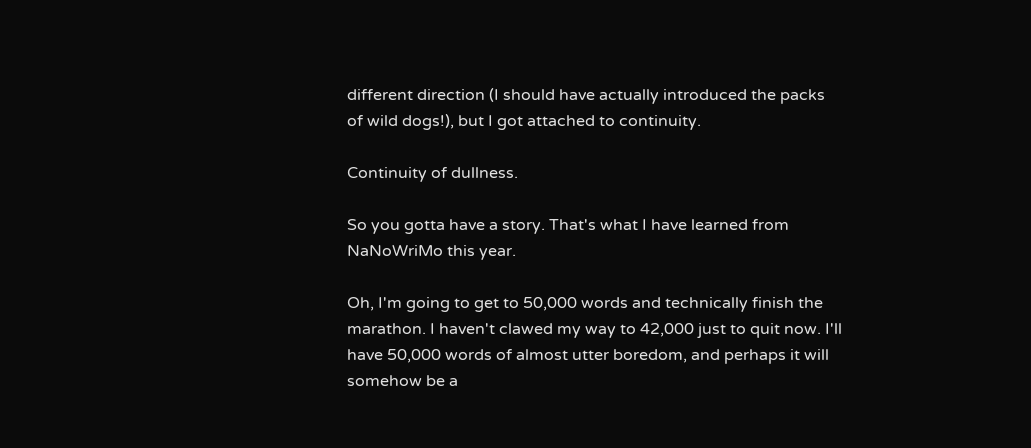different direction (I should have actually introduced the packs of wild dogs!), but I got attached to continuity.

Continuity of dullness.

So you gotta have a story. That's what I have learned from NaNoWriMo this year.

Oh, I'm going to get to 50,000 words and technically finish the marathon. I haven't clawed my way to 42,000 just to quit now. I'll have 50,000 words of almost utter boredom, and perhaps it will somehow be a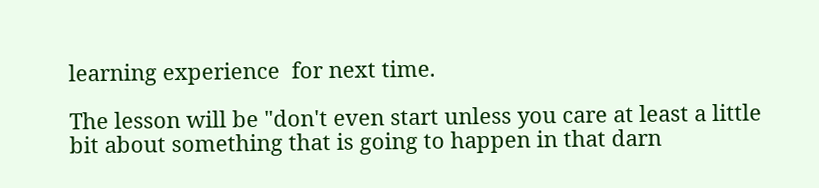learning experience  for next time.

The lesson will be "don't even start unless you care at least a little bit about something that is going to happen in that darn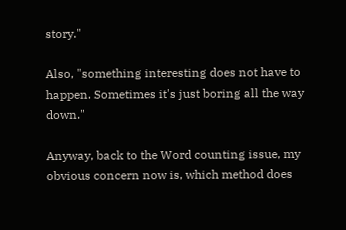story."

Also, "something interesting does not have to happen. Sometimes it's just boring all the way down."

Anyway, back to the Word counting issue, my obvious concern now is, which method does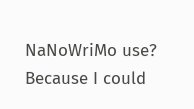NaNoWriMo use? Because I could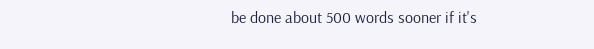be done about 500 words sooner if it's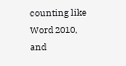counting like Word 2010, and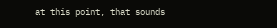at this point, that sounds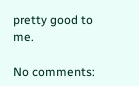pretty good to me.

No comments: